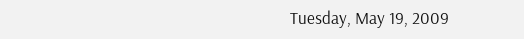Tuesday, May 19, 2009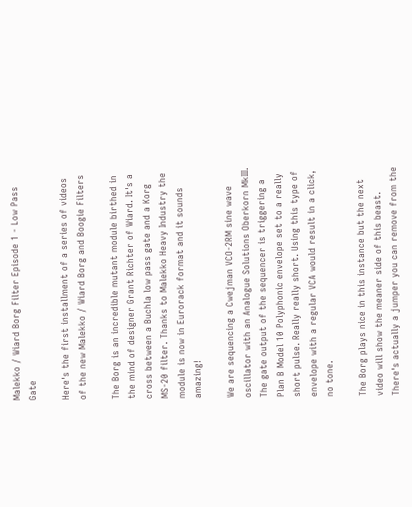Malekko / Wiard Borg Filter Episode 1 - Low Pass Gate

Here's the first installment of a series of videos of the new Malekko / Wiard Borg and Boogie Filters

The Borg is an incredible mutant module birthed in the mind of designer Grant Richter of Wiard. It's a cross between a Buchla low pass gate and a Korg MS-20 filter. Thanks to Malekko Heavy Industry the module is now in Eurorack format and it sounds amazing!

We are sequencing a Cwejman VCO-2RM sine wave oscillator with an Analogue Solutions Oberkorn MkIII. The gate output of the sequencer is triggering a Plan B Model 10 Polyphonic envelope set to a really short pulse. Really really short. Using this type of envelope with a regular VCA would result in a click, no tone.

The Borg plays nice in this instance but the next video will show the meaner side of this beast. There's actually a jumper you can remove from the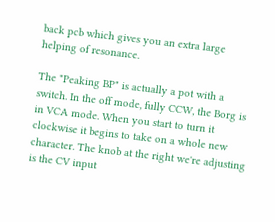back pcb which gives you an extra large helping of resonance.

The "Peaking BP" is actually a pot with a switch. In the off mode, fully CCW, the Borg is in VCA mode. When you start to turn it clockwise it begins to take on a whole new character. The knob at the right we're adjusting is the CV input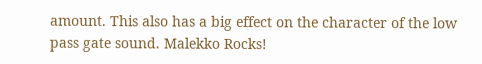amount. This also has a big effect on the character of the low pass gate sound. Malekko Rocks!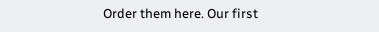Order them here. Our first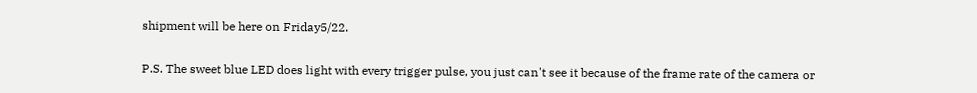shipment will be here on Friday5/22.

P.S. The sweet blue LED does light with every trigger pulse, you just can't see it because of the frame rate of the camera or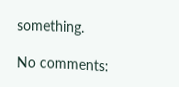something.

No comments: